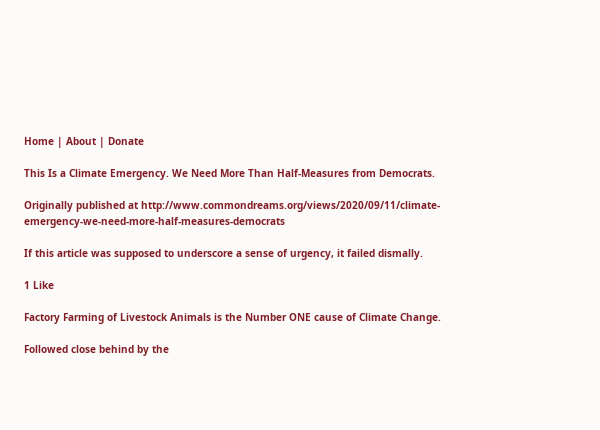Home | About | Donate

This Is a Climate Emergency. We Need More Than Half-Measures from Democrats.

Originally published at http://www.commondreams.org/views/2020/09/11/climate-emergency-we-need-more-half-measures-democrats

If this article was supposed to underscore a sense of urgency, it failed dismally.

1 Like

Factory Farming of Livestock Animals is the Number ONE cause of Climate Change.

Followed close behind by the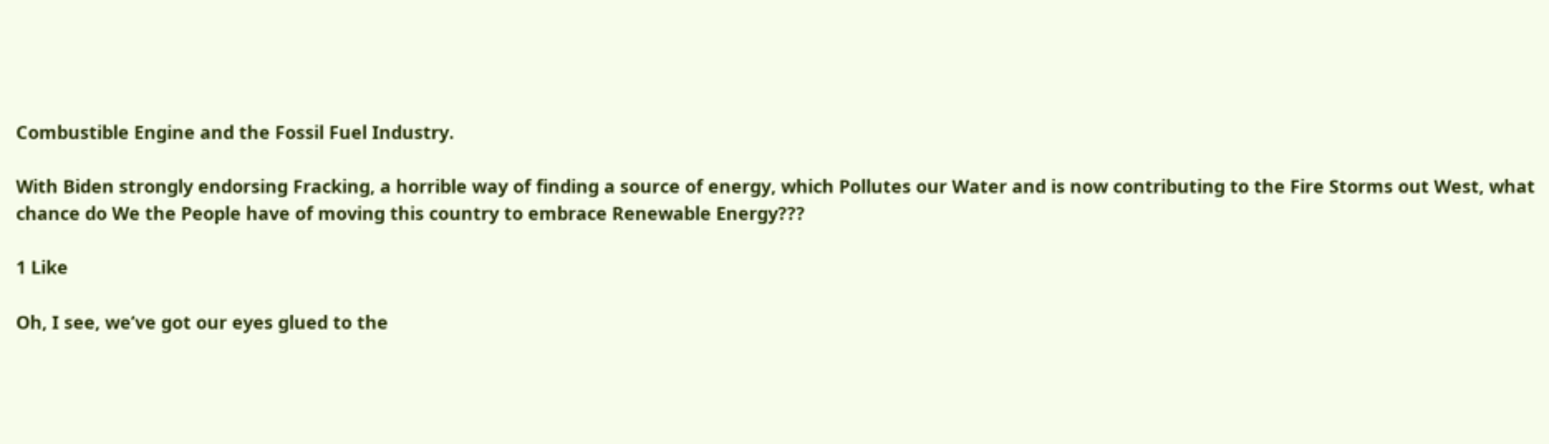Combustible Engine and the Fossil Fuel Industry.

With Biden strongly endorsing Fracking, a horrible way of finding a source of energy, which Pollutes our Water and is now contributing to the Fire Storms out West, what chance do We the People have of moving this country to embrace Renewable Energy???

1 Like

Oh, I see, we’ve got our eyes glued to the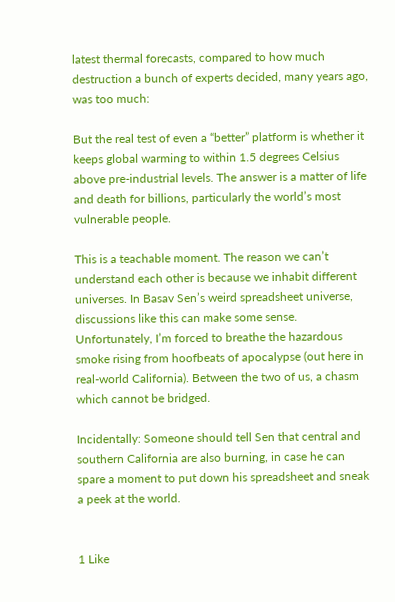latest thermal forecasts, compared to how much destruction a bunch of experts decided, many years ago, was too much:

But the real test of even a “better” platform is whether it keeps global warming to within 1.5 degrees Celsius above pre-industrial levels. The answer is a matter of life and death for billions, particularly the world’s most vulnerable people.

This is a teachable moment. The reason we can’t understand each other is because we inhabit different universes. In Basav Sen’s weird spreadsheet universe, discussions like this can make some sense. Unfortunately, I’m forced to breathe the hazardous smoke rising from hoofbeats of apocalypse (out here in real-world California). Between the two of us, a chasm which cannot be bridged.

Incidentally: Someone should tell Sen that central and southern California are also burning, in case he can spare a moment to put down his spreadsheet and sneak a peek at the world.


1 Like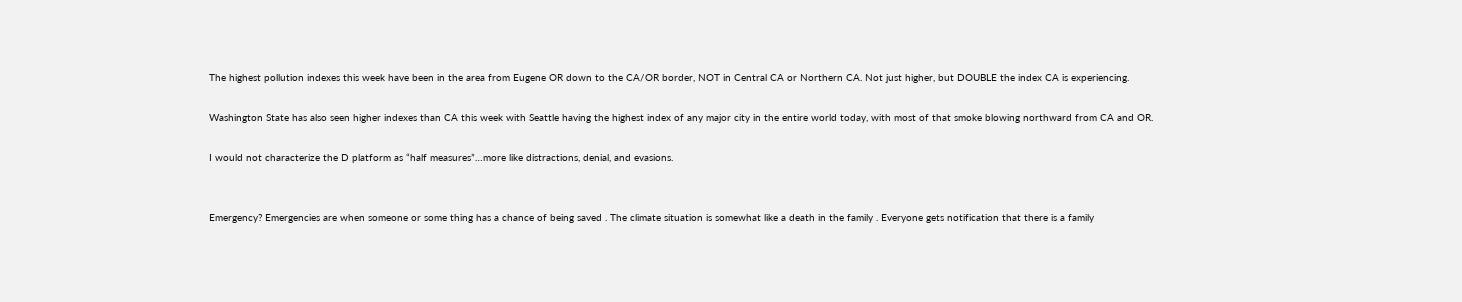The highest pollution indexes this week have been in the area from Eugene OR down to the CA/OR border, NOT in Central CA or Northern CA. Not just higher, but DOUBLE the index CA is experiencing.

Washington State has also seen higher indexes than CA this week with Seattle having the highest index of any major city in the entire world today, with most of that smoke blowing northward from CA and OR.

I would not characterize the D platform as “half measures”…more like distractions, denial, and evasions.


Emergency? Emergencies are when someone or some thing has a chance of being saved . The climate situation is somewhat like a death in the family . Everyone gets notification that there is a family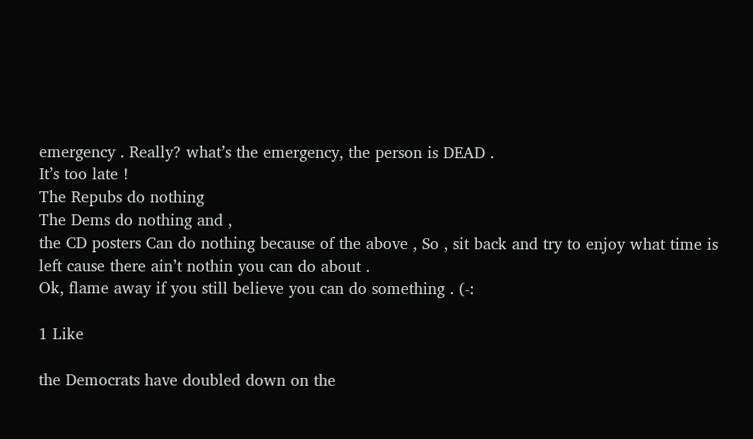emergency . Really? what’s the emergency, the person is DEAD .
It’s too late !
The Repubs do nothing
The Dems do nothing and ,
the CD posters Can do nothing because of the above , So , sit back and try to enjoy what time is left cause there ain’t nothin you can do about .
Ok, flame away if you still believe you can do something . (-:

1 Like

the Democrats have doubled down on the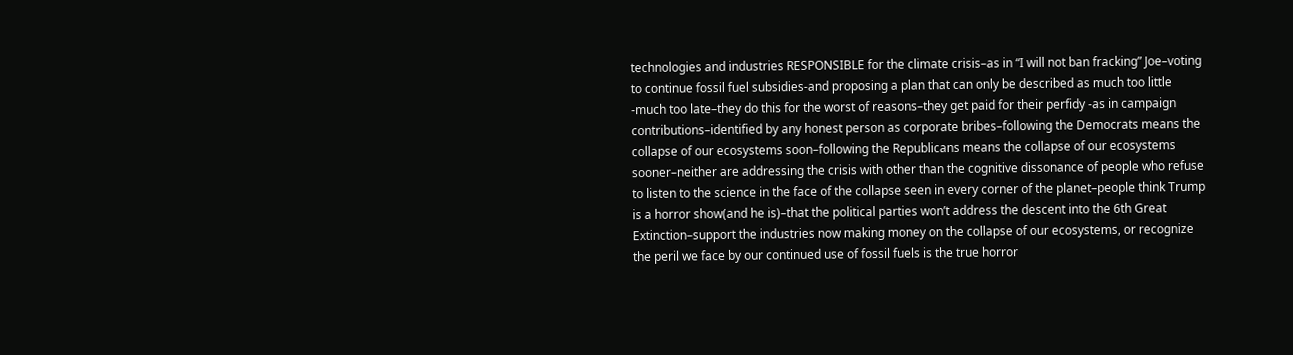technologies and industries RESPONSIBLE for the climate crisis–as in “I will not ban fracking” Joe–voting to continue fossil fuel subsidies-and proposing a plan that can only be described as much too little -much too late–they do this for the worst of reasons–they get paid for their perfidy -as in campaign contributions–identified by any honest person as corporate bribes–following the Democrats means the collapse of our ecosystems soon–following the Republicans means the collapse of our ecosystems sooner–neither are addressing the crisis with other than the cognitive dissonance of people who refuse to listen to the science in the face of the collapse seen in every corner of the planet–people think Trump is a horror show(and he is)–that the political parties won’t address the descent into the 6th Great Extinction–support the industries now making money on the collapse of our ecosystems, or recognize the peril we face by our continued use of fossil fuels is the true horror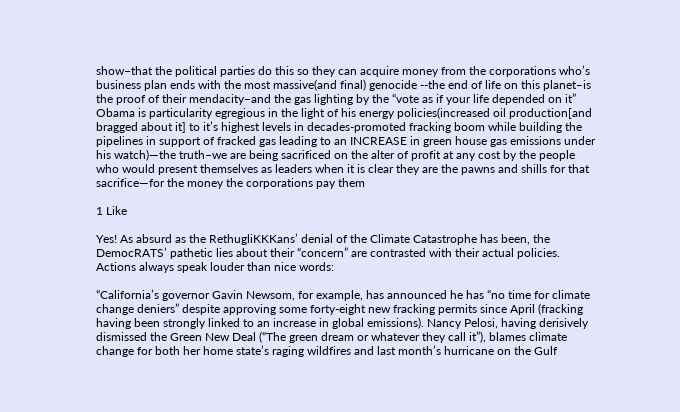show–that the political parties do this so they can acquire money from the corporations who’s business plan ends with the most massive(and final) genocide --the end of life on this planet–is the proof of their mendacity–and the gas lighting by the “vote as if your life depended on it” Obama is particularity egregious in the light of his energy policies(increased oil production[and bragged about it] to it’s highest levels in decades-promoted fracking boom while building the pipelines in support of fracked gas leading to an INCREASE in green house gas emissions under his watch)—the truth–we are being sacrificed on the alter of profit at any cost by the people who would present themselves as leaders when it is clear they are the pawns and shills for that sacrifice—for the money the corporations pay them

1 Like

Yes! As absurd as the RethugliKKKans’ denial of the Climate Catastrophe has been, the DemocRATS’ pathetic lies about their “concern” are contrasted with their actual policies. Actions always speak louder than nice words:

“California’s governor Gavin Newsom, for example, has announced he has “no time for climate change deniers” despite approving some forty-eight new fracking permits since April (fracking having been strongly linked to an increase in global emissions). Nancy Pelosi, having derisively dismissed the Green New Deal (“The green dream or whatever they call it”), blames climate change for both her home state’s raging wildfires and last month’s hurricane on the Gulf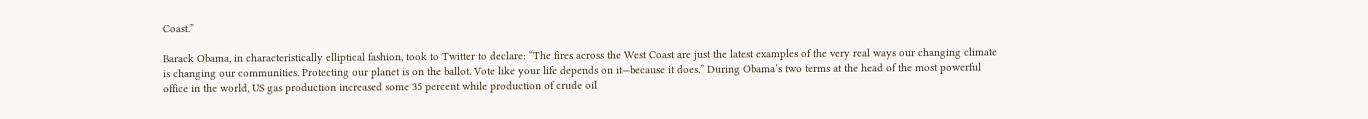Coast.”

Barack Obama, in characteristically elliptical fashion, took to Twitter to declare: “The fires across the West Coast are just the latest examples of the very real ways our changing climate is changing our communities. Protecting our planet is on the ballot. Vote like your life depends on it—because it does.” During Obama’s two terms at the head of the most powerful office in the world, US gas production increased some 35 percent while production of crude oil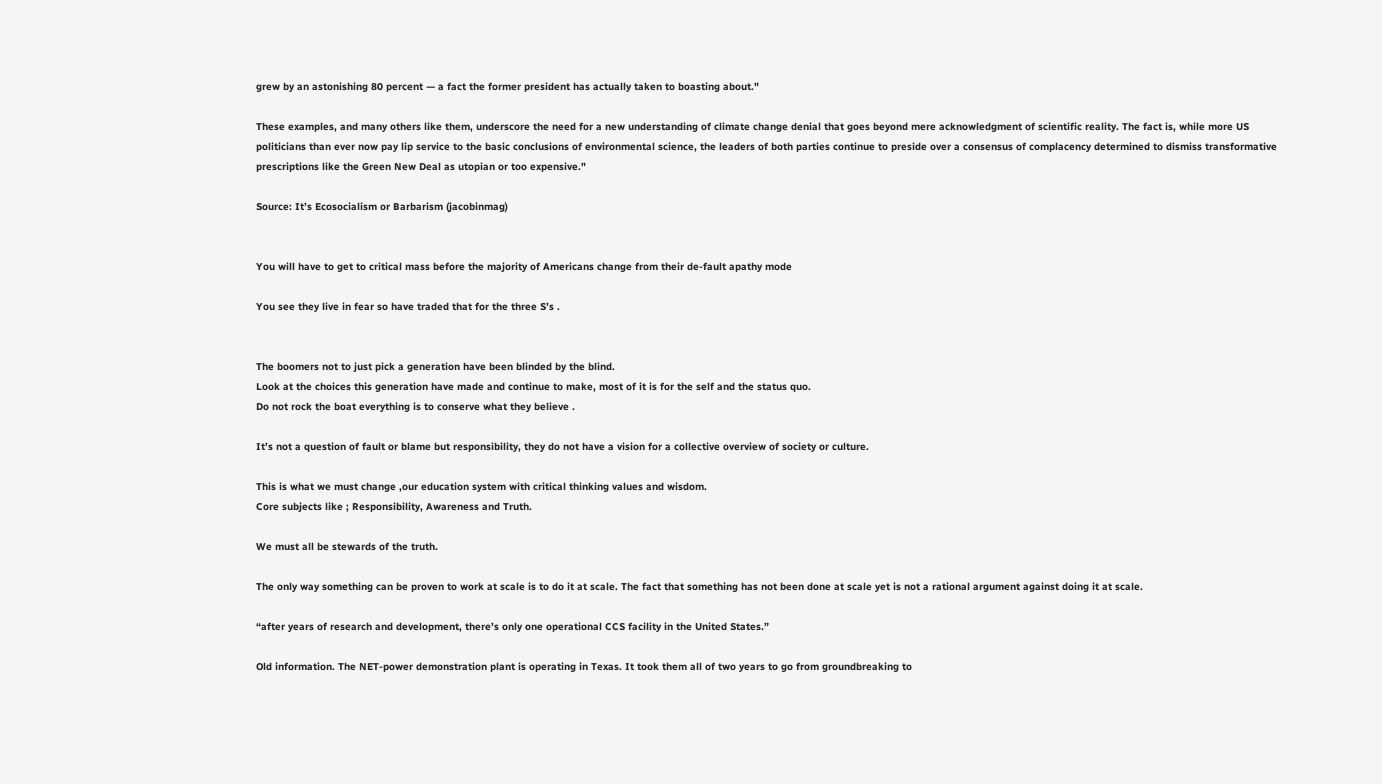grew by an astonishing 80 percent — a fact the former president has actually taken to boasting about."

These examples, and many others like them, underscore the need for a new understanding of climate change denial that goes beyond mere acknowledgment of scientific reality. The fact is, while more US politicians than ever now pay lip service to the basic conclusions of environmental science, the leaders of both parties continue to preside over a consensus of complacency determined to dismiss transformative prescriptions like the Green New Deal as utopian or too expensive."

Source: It’s Ecosocialism or Barbarism (jacobinmag)


You will have to get to critical mass before the majority of Americans change from their de-fault apathy mode

You see they live in fear so have traded that for the three S’s .


The boomers not to just pick a generation have been blinded by the blind.
Look at the choices this generation have made and continue to make, most of it is for the self and the status quo.
Do not rock the boat everything is to conserve what they believe .

It’s not a question of fault or blame but responsibility, they do not have a vision for a collective overview of society or culture.

This is what we must change ,our education system with critical thinking values and wisdom.
Core subjects like ; Responsibility, Awareness and Truth.

We must all be stewards of the truth.

The only way something can be proven to work at scale is to do it at scale. The fact that something has not been done at scale yet is not a rational argument against doing it at scale.

“after years of research and development, there’s only one operational CCS facility in the United States.”

Old information. The NET-power demonstration plant is operating in Texas. It took them all of two years to go from groundbreaking to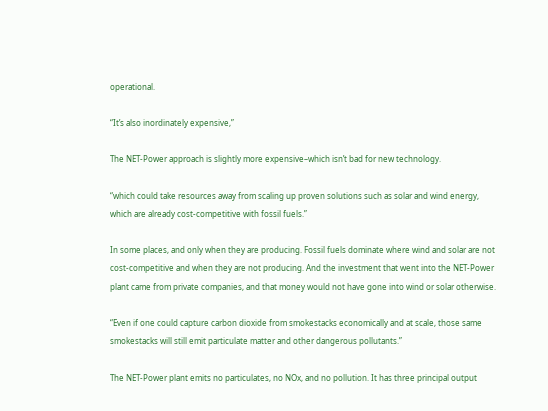operational.

“It’s also inordinately expensive,”

The NET-Power approach is slightly more expensive–which isn’t bad for new technology.

“which could take resources away from scaling up proven solutions such as solar and wind energy, which are already cost-competitive with fossil fuels.”

In some places, and only when they are producing. Fossil fuels dominate where wind and solar are not cost-competitive and when they are not producing. And the investment that went into the NET-Power plant came from private companies, and that money would not have gone into wind or solar otherwise.

“Even if one could capture carbon dioxide from smokestacks economically and at scale, those same smokestacks will still emit particulate matter and other dangerous pollutants.”

The NET-Power plant emits no particulates, no NOx, and no pollution. It has three principal output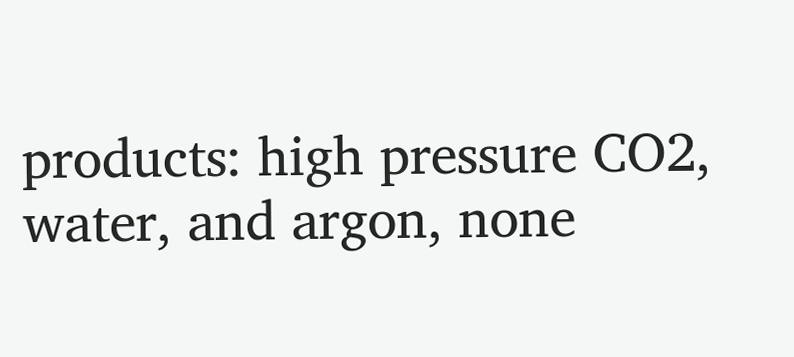products: high pressure CO2, water, and argon, none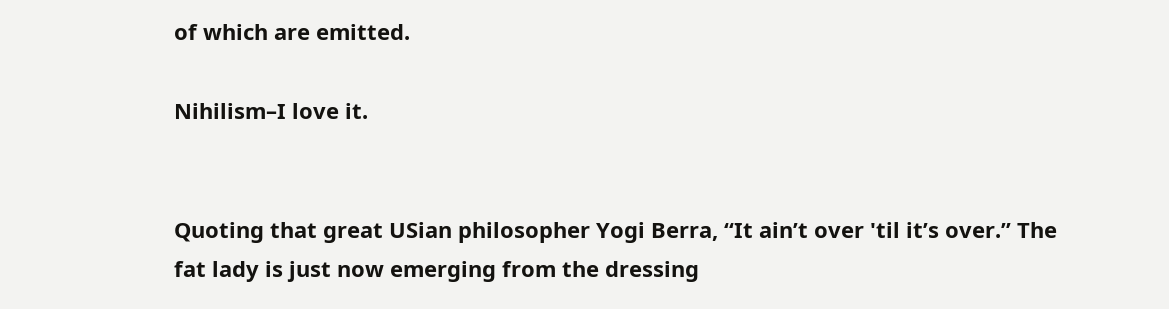of which are emitted.

Nihilism–I love it.


Quoting that great USian philosopher Yogi Berra, “It ain’t over 'til it’s over.” The fat lady is just now emerging from the dressing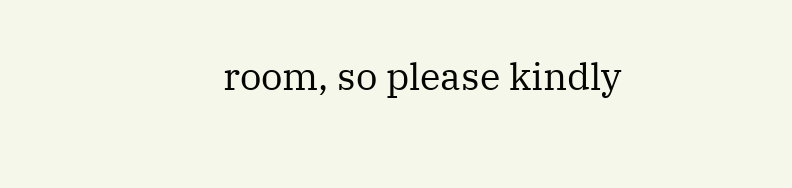room, so please kindly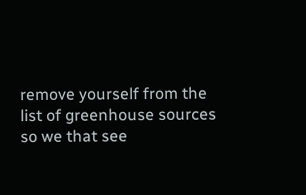remove yourself from the list of greenhouse sources so we that see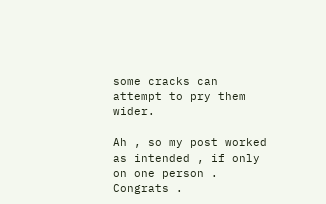some cracks can attempt to pry them wider.

Ah , so my post worked as intended , if only on one person .
Congrats .